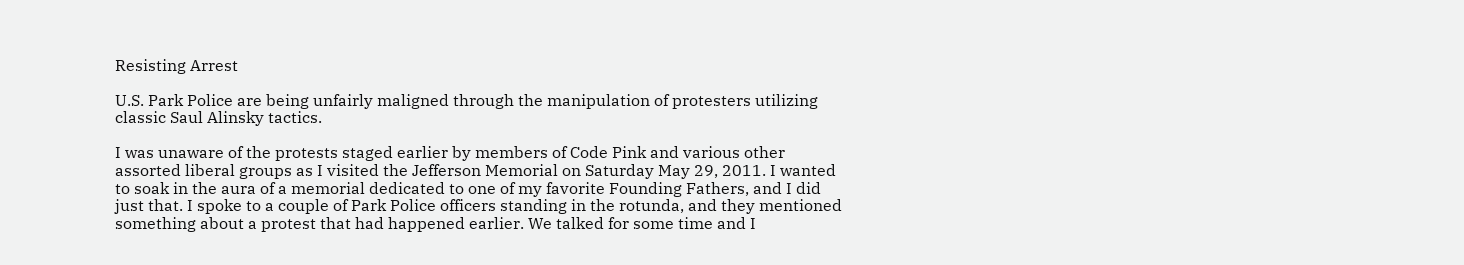Resisting Arrest

U.S. Park Police are being unfairly maligned through the manipulation of protesters utilizing classic Saul Alinsky tactics.

I was unaware of the protests staged earlier by members of Code Pink and various other assorted liberal groups as I visited the Jefferson Memorial on Saturday May 29, 2011. I wanted to soak in the aura of a memorial dedicated to one of my favorite Founding Fathers, and I did just that. I spoke to a couple of Park Police officers standing in the rotunda, and they mentioned something about a protest that had happened earlier. We talked for some time and I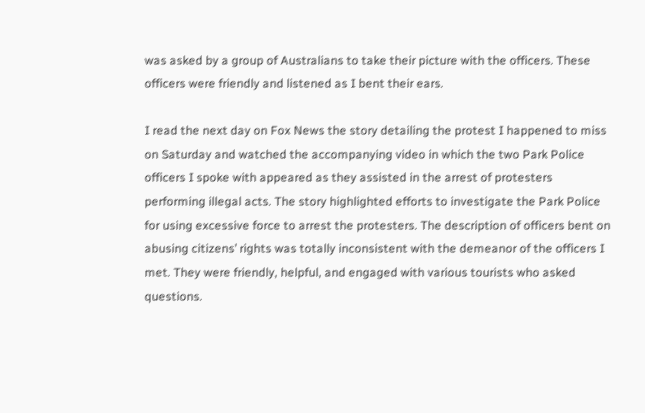was asked by a group of Australians to take their picture with the officers. These officers were friendly and listened as I bent their ears.

I read the next day on Fox News the story detailing the protest I happened to miss on Saturday and watched the accompanying video in which the two Park Police officers I spoke with appeared as they assisted in the arrest of protesters performing illegal acts. The story highlighted efforts to investigate the Park Police for using excessive force to arrest the protesters. The description of officers bent on abusing citizens’ rights was totally inconsistent with the demeanor of the officers I met. They were friendly, helpful, and engaged with various tourists who asked questions.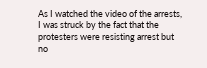As I watched the video of the arrests, I was struck by the fact that the protesters were resisting arrest but no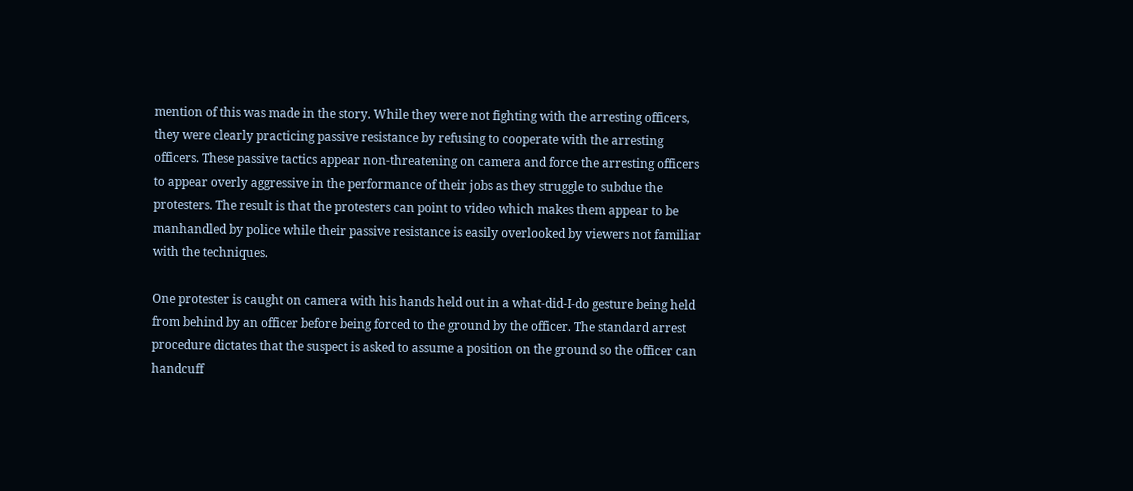mention of this was made in the story. While they were not fighting with the arresting officers, they were clearly practicing passive resistance by refusing to cooperate with the arresting officers. These passive tactics appear non-threatening on camera and force the arresting officers to appear overly aggressive in the performance of their jobs as they struggle to subdue the protesters. The result is that the protesters can point to video which makes them appear to be manhandled by police while their passive resistance is easily overlooked by viewers not familiar with the techniques.

One protester is caught on camera with his hands held out in a what-did-I-do gesture being held from behind by an officer before being forced to the ground by the officer. The standard arrest procedure dictates that the suspect is asked to assume a position on the ground so the officer can handcuff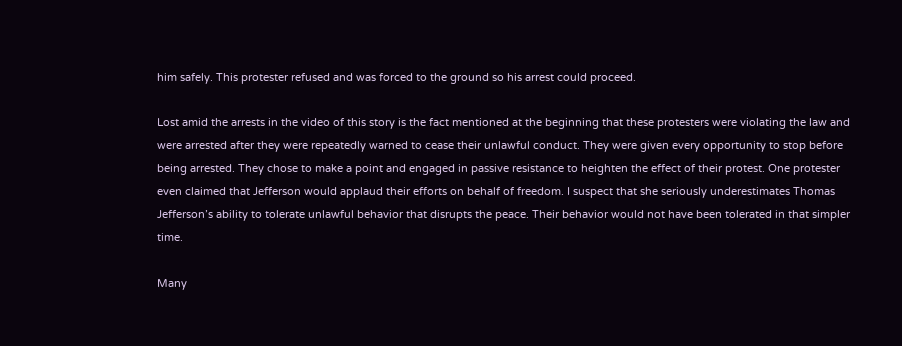him safely. This protester refused and was forced to the ground so his arrest could proceed.

Lost amid the arrests in the video of this story is the fact mentioned at the beginning that these protesters were violating the law and were arrested after they were repeatedly warned to cease their unlawful conduct. They were given every opportunity to stop before being arrested. They chose to make a point and engaged in passive resistance to heighten the effect of their protest. One protester even claimed that Jefferson would applaud their efforts on behalf of freedom. I suspect that she seriously underestimates Thomas Jefferson’s ability to tolerate unlawful behavior that disrupts the peace. Their behavior would not have been tolerated in that simpler time.

Many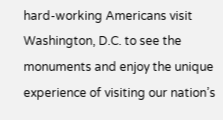hard-working Americans visit Washington, D.C. to see the monuments and enjoy the unique experience of visiting our nation’s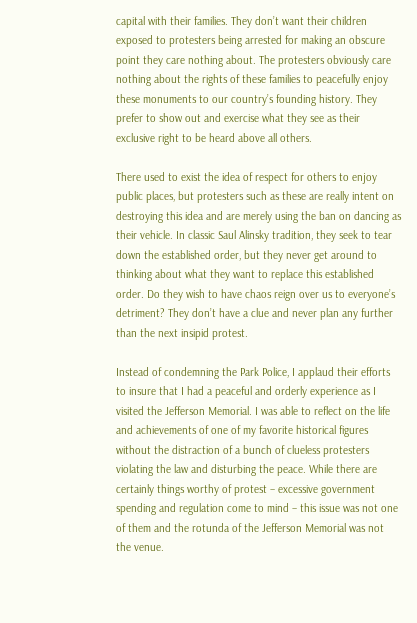capital with their families. They don’t want their children exposed to protesters being arrested for making an obscure point they care nothing about. The protesters obviously care nothing about the rights of these families to peacefully enjoy these monuments to our country’s founding history. They prefer to show out and exercise what they see as their exclusive right to be heard above all others.

There used to exist the idea of respect for others to enjoy public places, but protesters such as these are really intent on destroying this idea and are merely using the ban on dancing as their vehicle. In classic Saul Alinsky tradition, they seek to tear down the established order, but they never get around to thinking about what they want to replace this established order. Do they wish to have chaos reign over us to everyone’s detriment? They don’t have a clue and never plan any further than the next insipid protest.

Instead of condemning the Park Police, I applaud their efforts to insure that I had a peaceful and orderly experience as I visited the Jefferson Memorial. I was able to reflect on the life and achievements of one of my favorite historical figures without the distraction of a bunch of clueless protesters violating the law and disturbing the peace. While there are certainly things worthy of protest – excessive government spending and regulation come to mind – this issue was not one of them and the rotunda of the Jefferson Memorial was not the venue.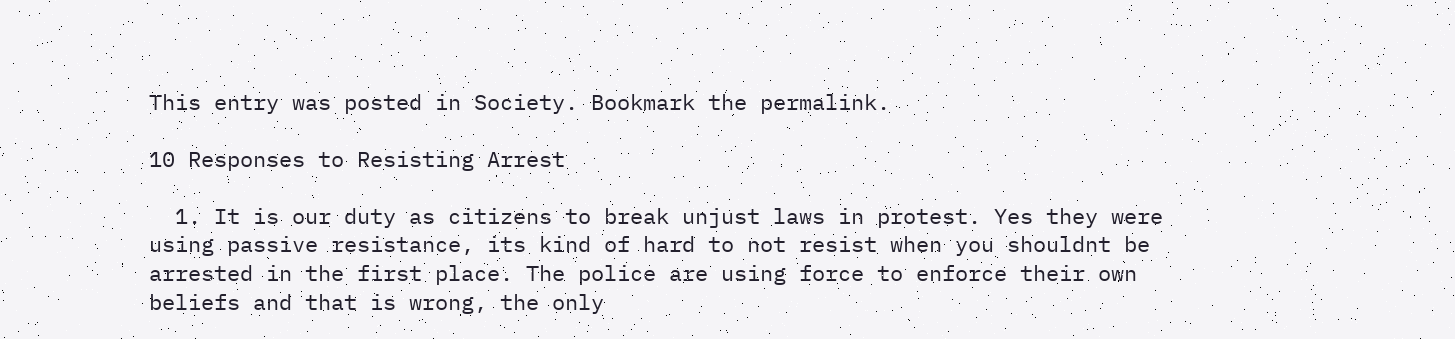This entry was posted in Society. Bookmark the permalink.

10 Responses to Resisting Arrest

  1. It is our duty as citizens to break unjust laws in protest. Yes they were using passive resistance, its kind of hard to not resist when you shouldnt be arrested in the first place. The police are using force to enforce their own beliefs and that is wrong, the only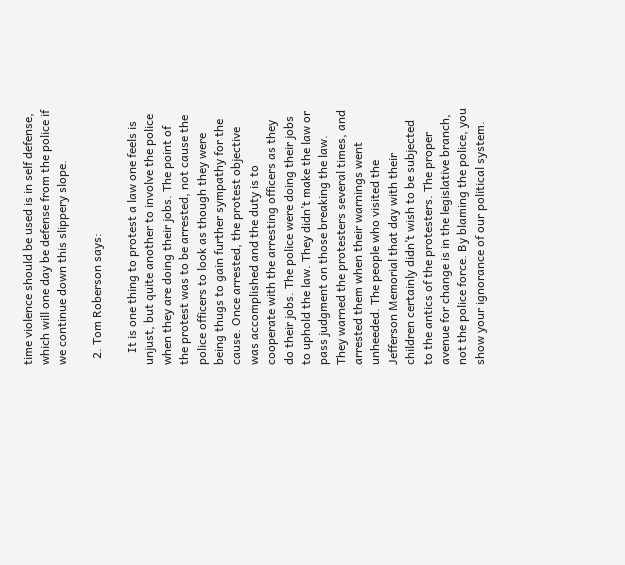time violence should be used is in self defense, which will one day be defense from the police if we continue down this slippery slope.

  2. Tom Roberson says:

    It is one thing to protest a law one feels is unjust, but quite another to involve the police when they are doing their jobs. The point of the protest was to be arrested, not cause the police officers to look as though they were being thugs to gain further sympathy for the cause. Once arrested, the protest objective was accomplished and the duty is to cooperate with the arresting officers as they do their jobs. The police were doing their jobs to uphold the law. They didn’t make the law or pass judgment on those breaking the law. They warned the protesters several times, and arrested them when their warnings went unheeded. The people who visited the Jefferson Memorial that day with their children certainly didn’t wish to be subjected to the antics of the protesters. The proper avenue for change is in the legislative branch, not the police force. By blaming the police, you show your ignorance of our political system.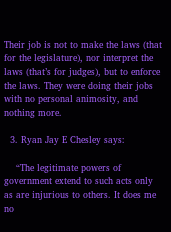Their job is not to make the laws (that for the legislature), nor interpret the laws (that’s for judges), but to enforce the laws. They were doing their jobs with no personal animosity, and nothing more.

  3. Ryan Jay E Chesley says:

    “The legitimate powers of government extend to such acts only as are injurious to others. It does me no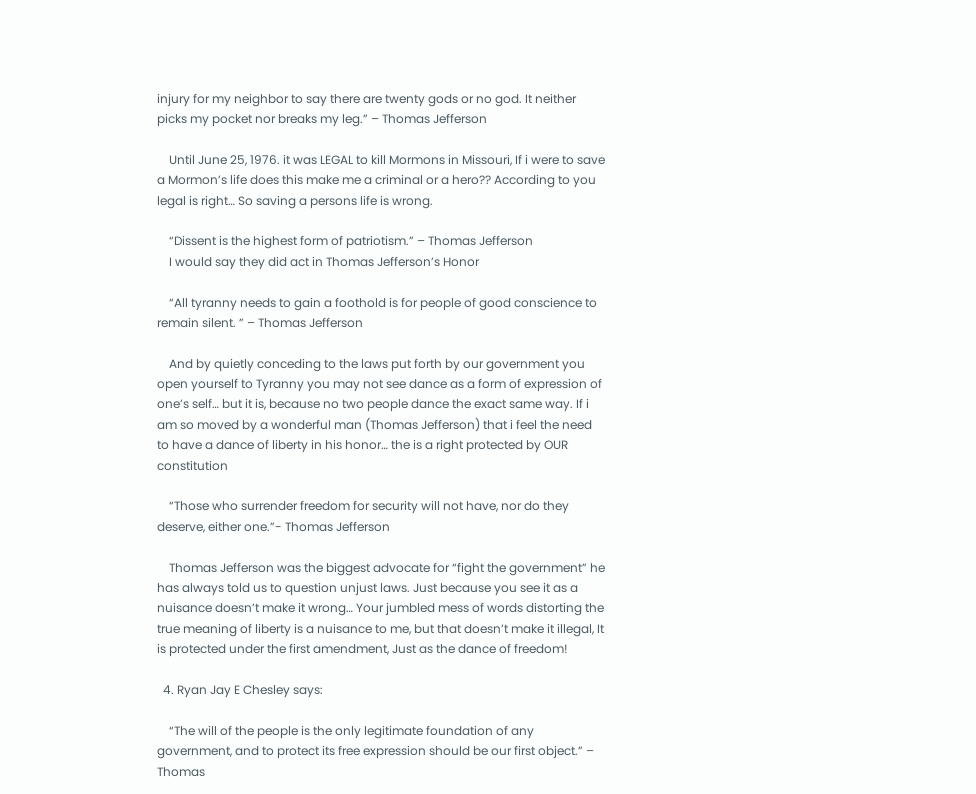injury for my neighbor to say there are twenty gods or no god. It neither picks my pocket nor breaks my leg.” – Thomas Jefferson

    Until June 25, 1976. it was LEGAL to kill Mormons in Missouri, If i were to save a Mormon’s life does this make me a criminal or a hero?? According to you legal is right… So saving a persons life is wrong.

    “Dissent is the highest form of patriotism.” – Thomas Jefferson
    I would say they did act in Thomas Jefferson’s Honor

    “All tyranny needs to gain a foothold is for people of good conscience to remain silent. ” – Thomas Jefferson

    And by quietly conceding to the laws put forth by our government you open yourself to Tyranny you may not see dance as a form of expression of one’s self… but it is, because no two people dance the exact same way. If i am so moved by a wonderful man (Thomas Jefferson) that i feel the need to have a dance of liberty in his honor… the is a right protected by OUR constitution

    “Those who surrender freedom for security will not have, nor do they deserve, either one.”- Thomas Jefferson

    Thomas Jefferson was the biggest advocate for “fight the government” he has always told us to question unjust laws. Just because you see it as a nuisance doesn’t make it wrong… Your jumbled mess of words distorting the true meaning of liberty is a nuisance to me, but that doesn’t make it illegal, It is protected under the first amendment, Just as the dance of freedom!

  4. Ryan Jay E Chesley says:

    “The will of the people is the only legitimate foundation of any government, and to protect its free expression should be our first object.” – Thomas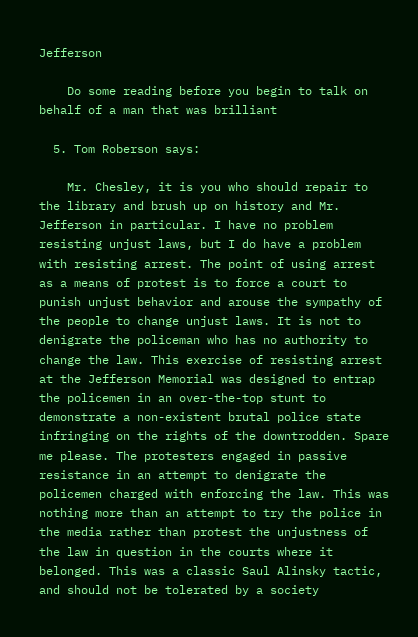Jefferson

    Do some reading before you begin to talk on behalf of a man that was brilliant

  5. Tom Roberson says:

    Mr. Chesley, it is you who should repair to the library and brush up on history and Mr. Jefferson in particular. I have no problem resisting unjust laws, but I do have a problem with resisting arrest. The point of using arrest as a means of protest is to force a court to punish unjust behavior and arouse the sympathy of the people to change unjust laws. It is not to denigrate the policeman who has no authority to change the law. This exercise of resisting arrest at the Jefferson Memorial was designed to entrap the policemen in an over-the-top stunt to demonstrate a non-existent brutal police state infringing on the rights of the downtrodden. Spare me please. The protesters engaged in passive resistance in an attempt to denigrate the policemen charged with enforcing the law. This was nothing more than an attempt to try the police in the media rather than protest the unjustness of the law in question in the courts where it belonged. This was a classic Saul Alinsky tactic, and should not be tolerated by a society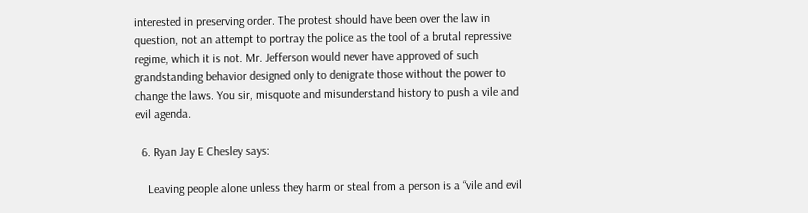interested in preserving order. The protest should have been over the law in question, not an attempt to portray the police as the tool of a brutal repressive regime, which it is not. Mr. Jefferson would never have approved of such grandstanding behavior designed only to denigrate those without the power to change the laws. You sir, misquote and misunderstand history to push a vile and evil agenda.

  6. Ryan Jay E Chesley says:

    Leaving people alone unless they harm or steal from a person is a “vile and evil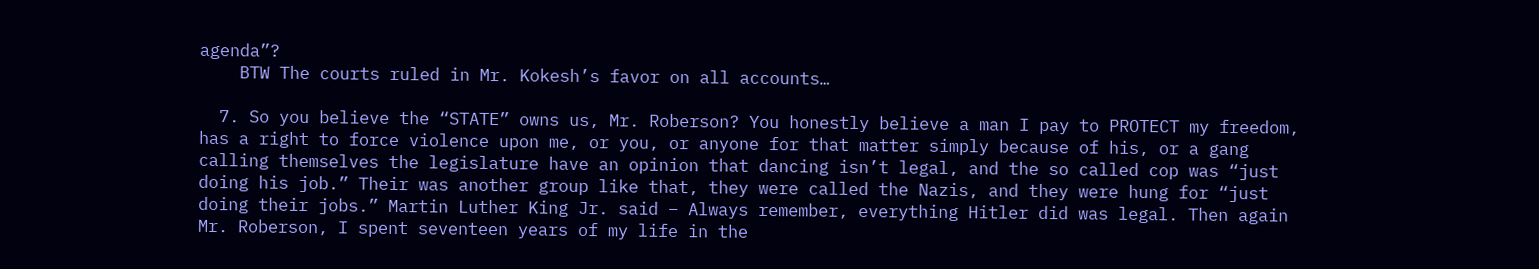agenda”?
    BTW The courts ruled in Mr. Kokesh’s favor on all accounts…

  7. So you believe the “STATE” owns us, Mr. Roberson? You honestly believe a man I pay to PROTECT my freedom, has a right to force violence upon me, or you, or anyone for that matter simply because of his, or a gang calling themselves the legislature have an opinion that dancing isn’t legal, and the so called cop was “just doing his job.” Their was another group like that, they were called the Nazis, and they were hung for “just doing their jobs.” Martin Luther King Jr. said – Always remember, everything Hitler did was legal. Then again Mr. Roberson, I spent seventeen years of my life in the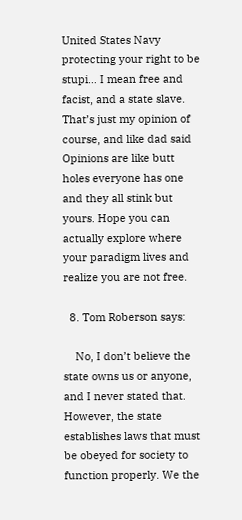United States Navy protecting your right to be stupi… I mean free and facist, and a state slave. That’s just my opinion of course, and like dad said Opinions are like butt holes everyone has one and they all stink but yours. Hope you can actually explore where your paradigm lives and realize you are not free.

  8. Tom Roberson says:

    No, I don’t believe the state owns us or anyone, and I never stated that. However, the state establishes laws that must be obeyed for society to function properly. We the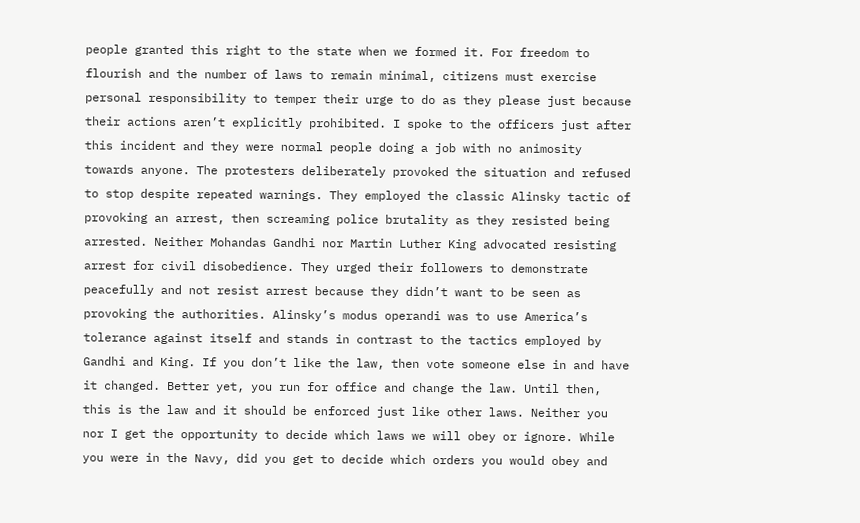people granted this right to the state when we formed it. For freedom to flourish and the number of laws to remain minimal, citizens must exercise personal responsibility to temper their urge to do as they please just because their actions aren’t explicitly prohibited. I spoke to the officers just after this incident and they were normal people doing a job with no animosity towards anyone. The protesters deliberately provoked the situation and refused to stop despite repeated warnings. They employed the classic Alinsky tactic of provoking an arrest, then screaming police brutality as they resisted being arrested. Neither Mohandas Gandhi nor Martin Luther King advocated resisting arrest for civil disobedience. They urged their followers to demonstrate peacefully and not resist arrest because they didn’t want to be seen as provoking the authorities. Alinsky’s modus operandi was to use America’s tolerance against itself and stands in contrast to the tactics employed by Gandhi and King. If you don’t like the law, then vote someone else in and have it changed. Better yet, you run for office and change the law. Until then, this is the law and it should be enforced just like other laws. Neither you nor I get the opportunity to decide which laws we will obey or ignore. While you were in the Navy, did you get to decide which orders you would obey and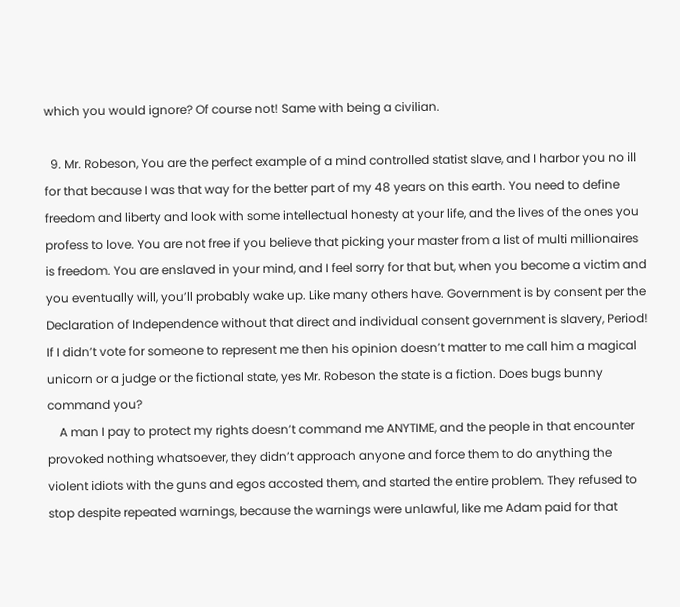which you would ignore? Of course not! Same with being a civilian.

  9. Mr. Robeson, You are the perfect example of a mind controlled statist slave, and I harbor you no ill for that because I was that way for the better part of my 48 years on this earth. You need to define freedom and liberty and look with some intellectual honesty at your life, and the lives of the ones you profess to love. You are not free if you believe that picking your master from a list of multi millionaires is freedom. You are enslaved in your mind, and I feel sorry for that but, when you become a victim and you eventually will, you’ll probably wake up. Like many others have. Government is by consent per the Declaration of Independence without that direct and individual consent government is slavery, Period! If I didn’t vote for someone to represent me then his opinion doesn’t matter to me call him a magical unicorn or a judge or the fictional state, yes Mr. Robeson the state is a fiction. Does bugs bunny command you?
    A man I pay to protect my rights doesn’t command me ANYTIME, and the people in that encounter provoked nothing whatsoever, they didn’t approach anyone and force them to do anything the violent idiots with the guns and egos accosted them, and started the entire problem. They refused to stop despite repeated warnings, because the warnings were unlawful, like me Adam paid for that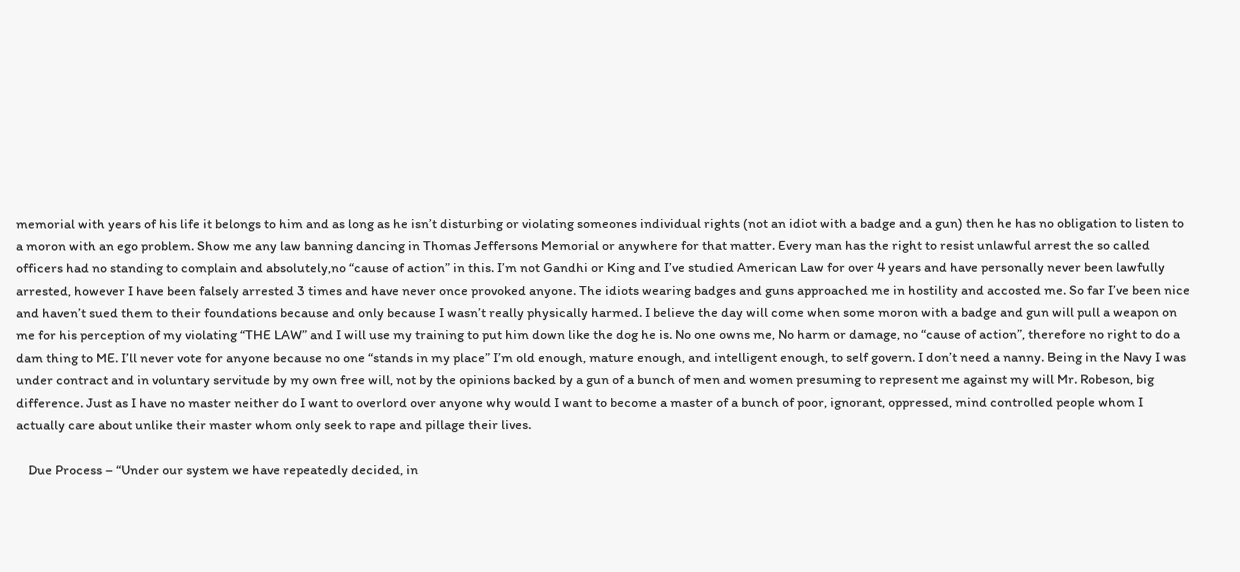memorial with years of his life it belongs to him and as long as he isn’t disturbing or violating someones individual rights (not an idiot with a badge and a gun) then he has no obligation to listen to a moron with an ego problem. Show me any law banning dancing in Thomas Jeffersons Memorial or anywhere for that matter. Every man has the right to resist unlawful arrest the so called officers had no standing to complain and absolutely,no “cause of action” in this. I’m not Gandhi or King and I’ve studied American Law for over 4 years and have personally never been lawfully arrested, however I have been falsely arrested 3 times and have never once provoked anyone. The idiots wearing badges and guns approached me in hostility and accosted me. So far I’ve been nice and haven’t sued them to their foundations because and only because I wasn’t really physically harmed. I believe the day will come when some moron with a badge and gun will pull a weapon on me for his perception of my violating “THE LAW” and I will use my training to put him down like the dog he is. No one owns me, No harm or damage, no “cause of action”, therefore no right to do a dam thing to ME. I’ll never vote for anyone because no one “stands in my place” I’m old enough, mature enough, and intelligent enough, to self govern. I don’t need a nanny. Being in the Navy I was under contract and in voluntary servitude by my own free will, not by the opinions backed by a gun of a bunch of men and women presuming to represent me against my will Mr. Robeson, big difference. Just as I have no master neither do I want to overlord over anyone why would I want to become a master of a bunch of poor, ignorant, oppressed, mind controlled people whom I actually care about unlike their master whom only seek to rape and pillage their lives.

    Due Process – “Under our system we have repeatedly decided, in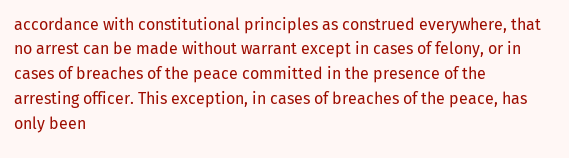accordance with constitutional principles as construed everywhere, that no arrest can be made without warrant except in cases of felony, or in cases of breaches of the peace committed in the presence of the arresting officer. This exception, in cases of breaches of the peace, has only been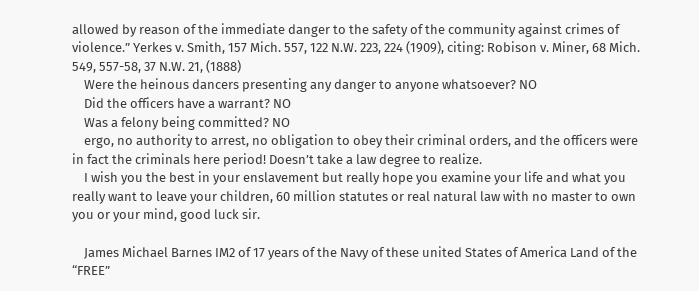allowed by reason of the immediate danger to the safety of the community against crimes of violence.” Yerkes v. Smith, 157 Mich. 557, 122 N.W. 223, 224 (1909), citing: Robison v. Miner, 68 Mich. 549, 557-58, 37 N.W. 21, (1888)
    Were the heinous dancers presenting any danger to anyone whatsoever? NO
    Did the officers have a warrant? NO
    Was a felony being committed? NO
    ergo, no authority to arrest, no obligation to obey their criminal orders, and the officers were in fact the criminals here period! Doesn’t take a law degree to realize.
    I wish you the best in your enslavement but really hope you examine your life and what you really want to leave your children, 60 million statutes or real natural law with no master to own you or your mind, good luck sir.

    James Michael Barnes IM2 of 17 years of the Navy of these united States of America Land of the “FREE”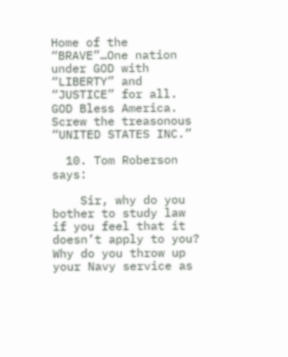Home of the “BRAVE”…One nation under GOD with “LIBERTY” and “JUSTICE” for all. GOD Bless America. Screw the treasonous “UNITED STATES INC.”

  10. Tom Roberson says:

    Sir, why do you bother to study law if you feel that it doesn’t apply to you? Why do you throw up your Navy service as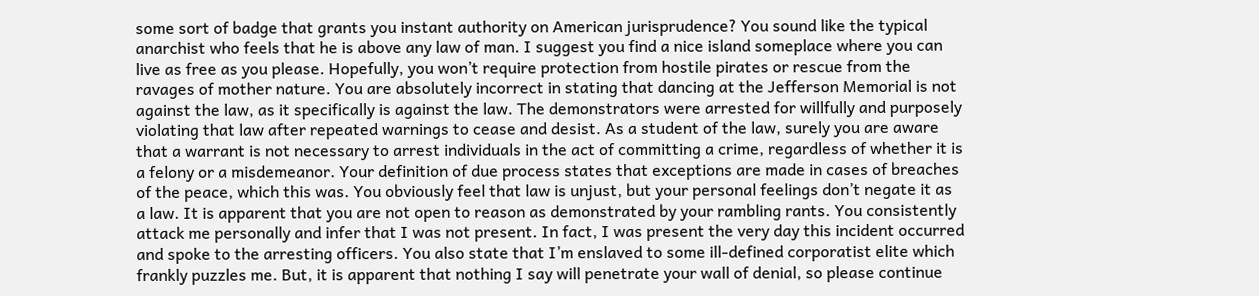some sort of badge that grants you instant authority on American jurisprudence? You sound like the typical anarchist who feels that he is above any law of man. I suggest you find a nice island someplace where you can live as free as you please. Hopefully, you won’t require protection from hostile pirates or rescue from the ravages of mother nature. You are absolutely incorrect in stating that dancing at the Jefferson Memorial is not against the law, as it specifically is against the law. The demonstrators were arrested for willfully and purposely violating that law after repeated warnings to cease and desist. As a student of the law, surely you are aware that a warrant is not necessary to arrest individuals in the act of committing a crime, regardless of whether it is a felony or a misdemeanor. Your definition of due process states that exceptions are made in cases of breaches of the peace, which this was. You obviously feel that law is unjust, but your personal feelings don’t negate it as a law. It is apparent that you are not open to reason as demonstrated by your rambling rants. You consistently attack me personally and infer that I was not present. In fact, I was present the very day this incident occurred and spoke to the arresting officers. You also state that I’m enslaved to some ill-defined corporatist elite which frankly puzzles me. But, it is apparent that nothing I say will penetrate your wall of denial, so please continue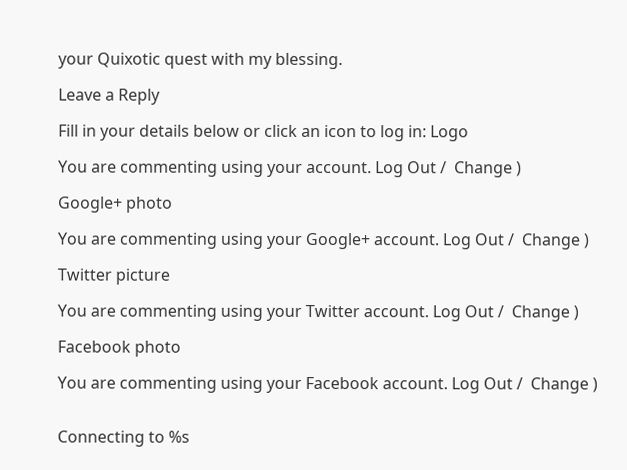your Quixotic quest with my blessing.

Leave a Reply

Fill in your details below or click an icon to log in: Logo

You are commenting using your account. Log Out /  Change )

Google+ photo

You are commenting using your Google+ account. Log Out /  Change )

Twitter picture

You are commenting using your Twitter account. Log Out /  Change )

Facebook photo

You are commenting using your Facebook account. Log Out /  Change )


Connecting to %s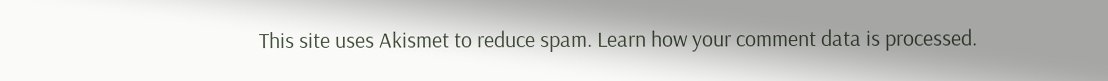This site uses Akismet to reduce spam. Learn how your comment data is processed.